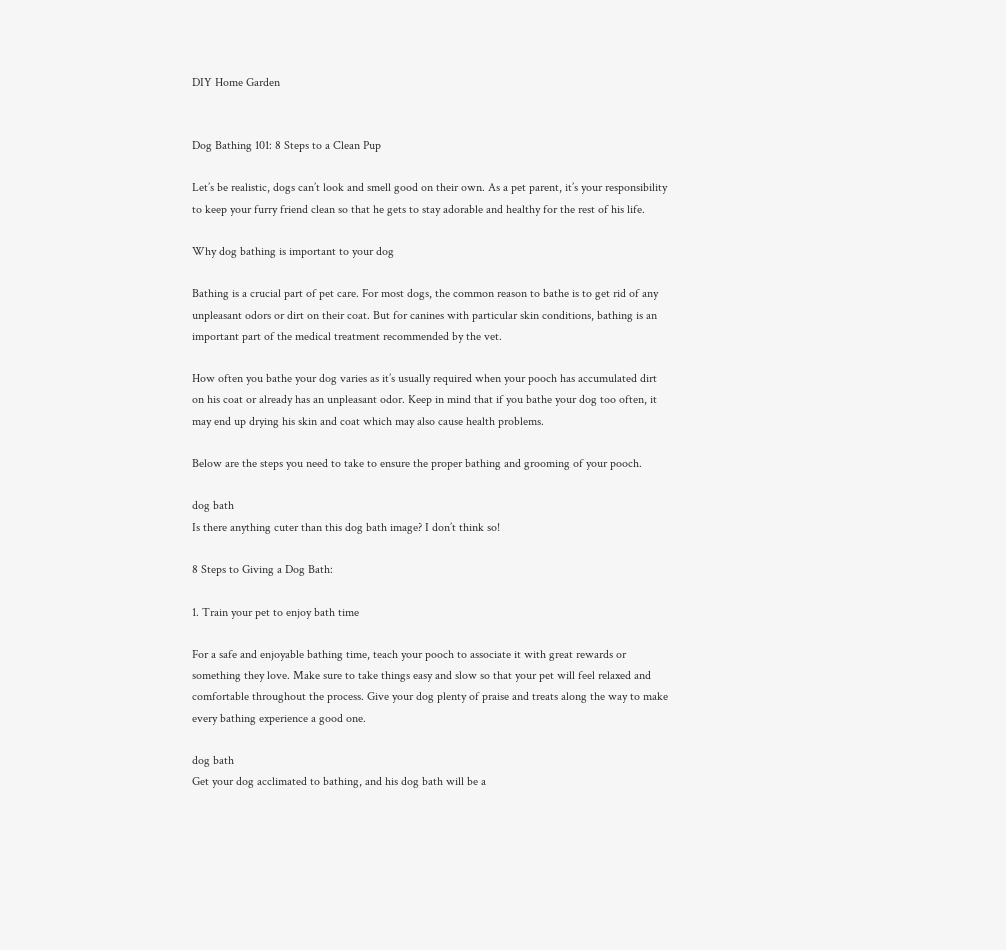DIY Home Garden


Dog Bathing 101: 8 Steps to a Clean Pup

Let’s be realistic, dogs can’t look and smell good on their own. As a pet parent, it’s your responsibility to keep your furry friend clean so that he gets to stay adorable and healthy for the rest of his life.

Why dog bathing is important to your dog

Bathing is a crucial part of pet care. For most dogs, the common reason to bathe is to get rid of any unpleasant odors or dirt on their coat. But for canines with particular skin conditions, bathing is an important part of the medical treatment recommended by the vet.

How often you bathe your dog varies as it’s usually required when your pooch has accumulated dirt on his coat or already has an unpleasant odor. Keep in mind that if you bathe your dog too often, it may end up drying his skin and coat which may also cause health problems.

Below are the steps you need to take to ensure the proper bathing and grooming of your pooch.

dog bath
Is there anything cuter than this dog bath image? I don’t think so!

8 Steps to Giving a Dog Bath:

1. Train your pet to enjoy bath time

For a safe and enjoyable bathing time, teach your pooch to associate it with great rewards or something they love. Make sure to take things easy and slow so that your pet will feel relaxed and comfortable throughout the process. Give your dog plenty of praise and treats along the way to make every bathing experience a good one.

dog bath
Get your dog acclimated to bathing, and his dog bath will be a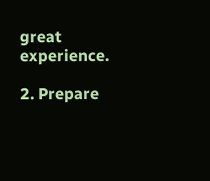great experience.

2. Prepare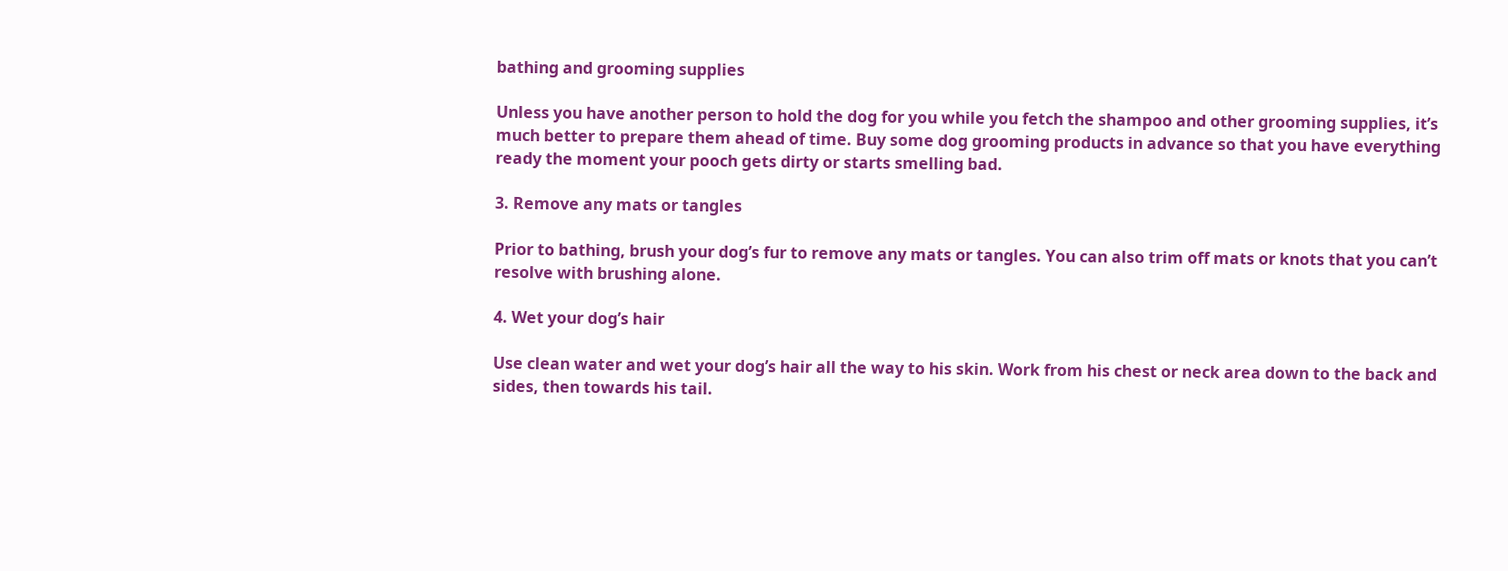bathing and grooming supplies

Unless you have another person to hold the dog for you while you fetch the shampoo and other grooming supplies, it’s much better to prepare them ahead of time. Buy some dog grooming products in advance so that you have everything ready the moment your pooch gets dirty or starts smelling bad.

3. Remove any mats or tangles

Prior to bathing, brush your dog’s fur to remove any mats or tangles. You can also trim off mats or knots that you can’t resolve with brushing alone.

4. Wet your dog’s hair

Use clean water and wet your dog’s hair all the way to his skin. Work from his chest or neck area down to the back and sides, then towards his tail.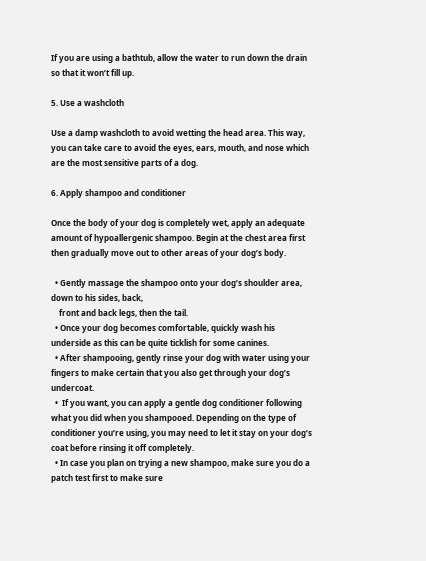If you are using a bathtub, allow the water to run down the drain so that it won’t fill up.

5. Use a washcloth

Use a damp washcloth to avoid wetting the head area. This way, you can take care to avoid the eyes, ears, mouth, and nose which are the most sensitive parts of a dog.

6. Apply shampoo and conditioner

Once the body of your dog is completely wet, apply an adequate amount of hypoallergenic shampoo. Begin at the chest area first then gradually move out to other areas of your dog’s body.

  • Gently massage the shampoo onto your dog’s shoulder area, down to his sides, back,
    front and back legs, then the tail.
  • Once your dog becomes comfortable, quickly wash his underside as this can be quite ticklish for some canines.
  • After shampooing, gently rinse your dog with water using your fingers to make certain that you also get through your dog’s undercoat.
  •  If you want, you can apply a gentle dog conditioner following what you did when you shampooed. Depending on the type of conditioner you’re using, you may need to let it stay on your dog’s coat before rinsing it off completely.
  • In case you plan on trying a new shampoo, make sure you do a patch test first to make sure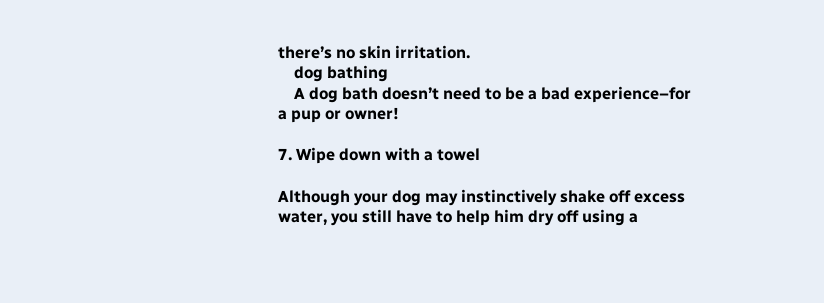there’s no skin irritation.
    dog bathing
    A dog bath doesn’t need to be a bad experience–for a pup or owner!

7. Wipe down with a towel

Although your dog may instinctively shake off excess water, you still have to help him dry off using a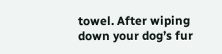towel. After wiping down your dog’s fur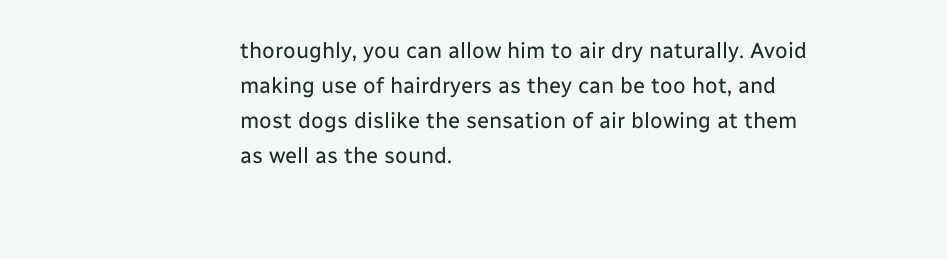thoroughly, you can allow him to air dry naturally. Avoid making use of hairdryers as they can be too hot, and most dogs dislike the sensation of air blowing at them as well as the sound.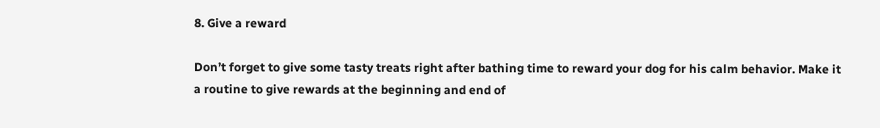8. Give a reward

Don’t forget to give some tasty treats right after bathing time to reward your dog for his calm behavior. Make it a routine to give rewards at the beginning and end of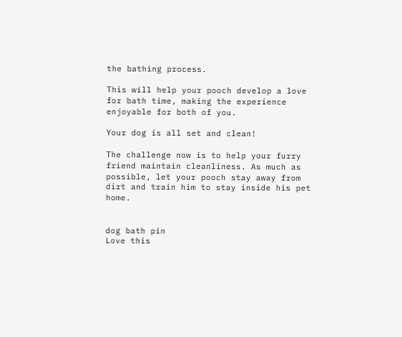the bathing process.

This will help your pooch develop a love for bath time, making the experience enjoyable for both of you.

Your dog is all set and clean!

The challenge now is to help your furry friend maintain cleanliness. As much as possible, let your pooch stay away from dirt and train him to stay inside his pet home.


dog bath pin
Love this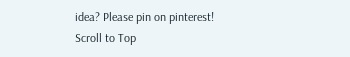idea? Please pin on pinterest!
Scroll to Top